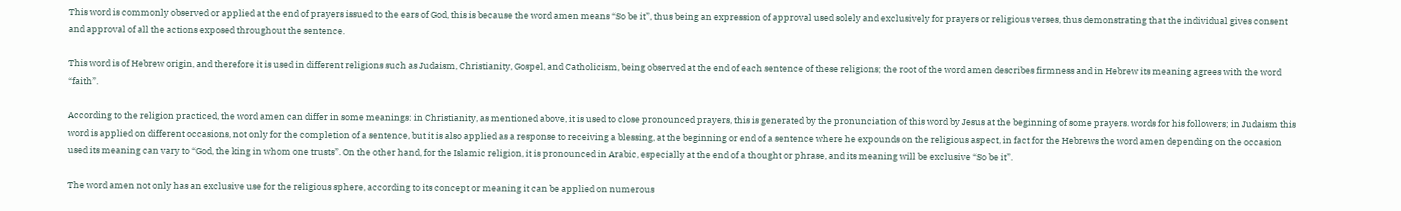This word is commonly observed or applied at the end of prayers issued to the ears of God, this is because the word amen means “So be it”, thus being an expression of approval used solely and exclusively for prayers or religious verses, thus demonstrating that the individual gives consent and approval of all the actions exposed throughout the sentence.

This word is of Hebrew origin, and therefore it is used in different religions such as Judaism, Christianity, Gospel, and Catholicism, being observed at the end of each sentence of these religions; the root of the word amen describes firmness and in Hebrew its meaning agrees with the word “faith”.

According to the religion practiced, the word amen can differ in some meanings: in Christianity, as mentioned above, it is used to close pronounced prayers, this is generated by the pronunciation of this word by Jesus at the beginning of some prayers. words for his followers; in Judaism this word is applied on different occasions, not only for the completion of a sentence, but it is also applied as a response to receiving a blessing, at the beginning or end of a sentence where he expounds on the religious aspect, in fact for the Hebrews the word amen depending on the occasion used its meaning can vary to “God, the king in whom one trusts”. On the other hand, for the Islamic religion, it is pronounced in Arabic, especially at the end of a thought or phrase, and its meaning will be exclusive “So be it”.

The word amen not only has an exclusive use for the religious sphere, according to its concept or meaning it can be applied on numerous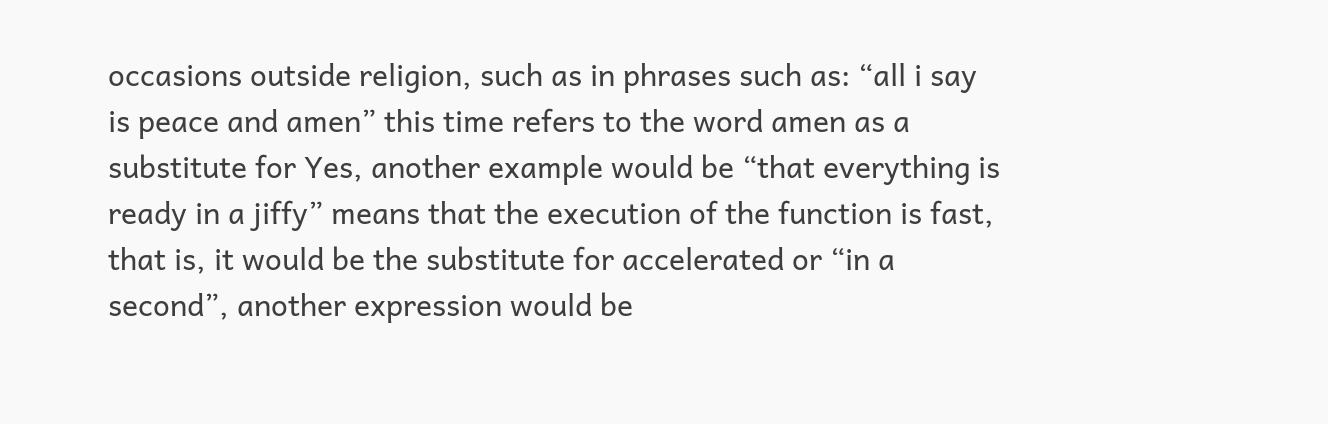occasions outside religion, such as in phrases such as: “all i say is peace and amen” this time refers to the word amen as a substitute for Yes, another example would be “that everything is ready in a jiffy” means that the execution of the function is fast, that is, it would be the substitute for accelerated or “in a second”, another expression would be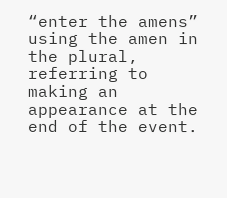“enter the amens” using the amen in the plural, referring to making an appearance at the end of the event.